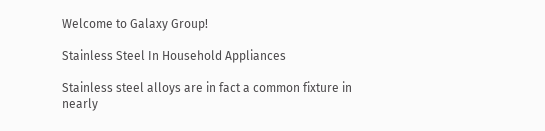Welcome to Galaxy Group!

Stainless Steel In Household Appliances

Stainless steel alloys are in fact a common fixture in nearly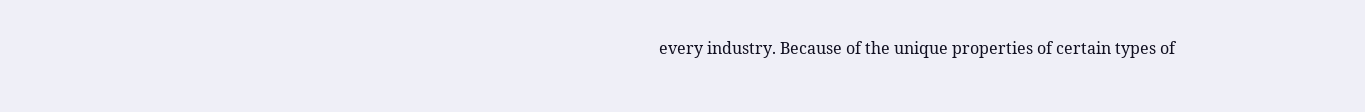every industry. Because of the unique properties of certain types of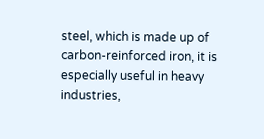steel, which is made up of carbon-reinforced iron, it is especially useful in heavy industries,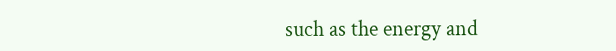such as the energy and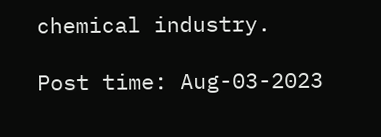chemical industry.

Post time: Aug-03-2023